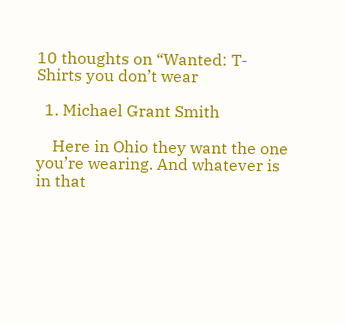10 thoughts on “Wanted: T-Shirts you don’t wear

  1. Michael Grant Smith

    Here in Ohio they want the one you’re wearing. And whatever is in that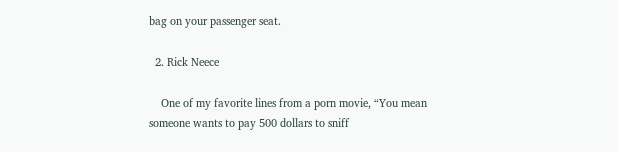bag on your passenger seat.

  2. Rick Neece

    One of my favorite lines from a porn movie, “You mean someone wants to pay 500 dollars to sniff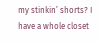my stinkin’ shorts? I have a whole closet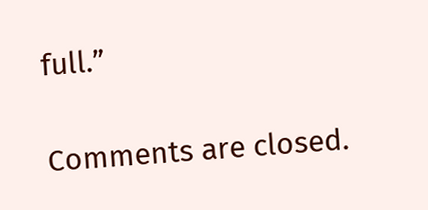full.”

Comments are closed.